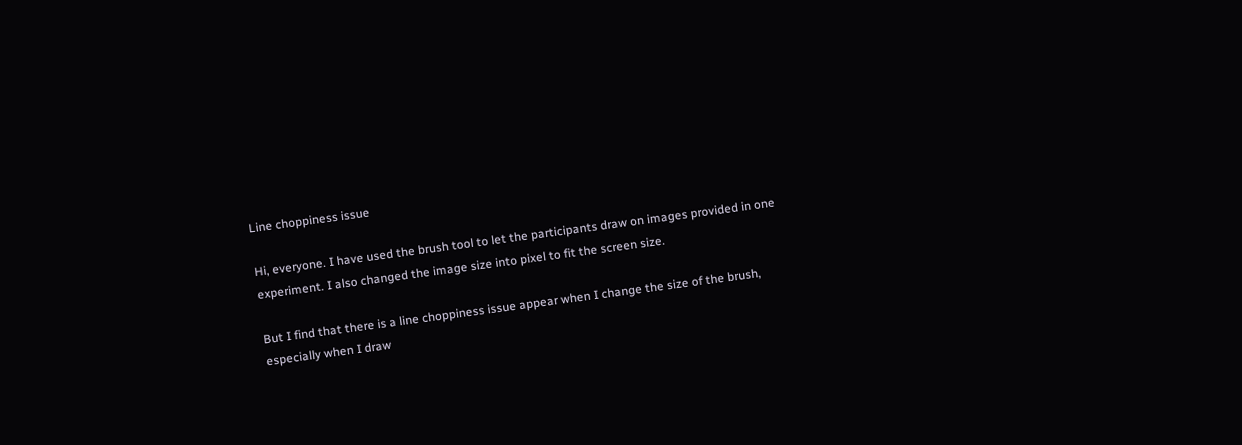Line choppiness issue

Hi, everyone. I have used the brush tool to let the participants draw on images provided in one experiment. I also changed the image size into pixel to fit the screen size.

But I find that there is a line choppiness issue appear when I change the size of the brush, especially when I draw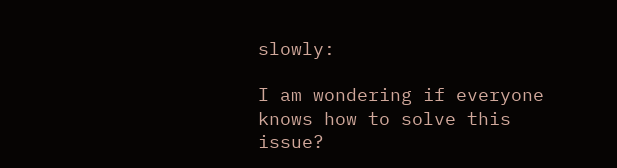slowly:

I am wondering if everyone knows how to solve this issue?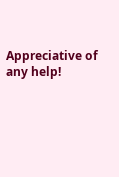Appreciative of any help!